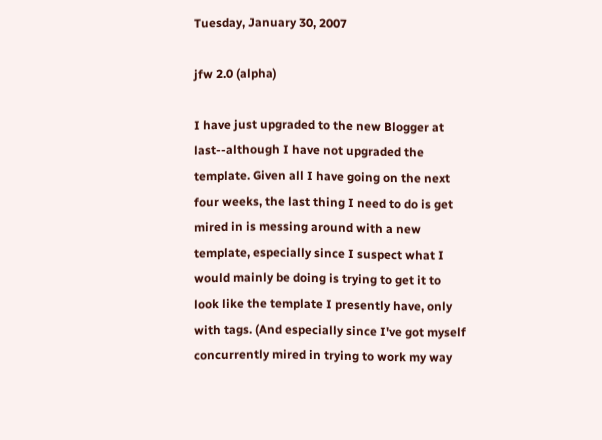Tuesday, January 30, 2007

jfw 2.0 (alpha)

I have just upgraded to the new Blogger at last--although I have not upgraded the template. Given all I have going on the next four weeks, the last thing I need to do is get mired in is messing around with a new template, especially since I suspect what I would mainly be doing is trying to get it to look like the template I presently have, only with tags. (And especially since I've got myself concurrently mired in trying to work my way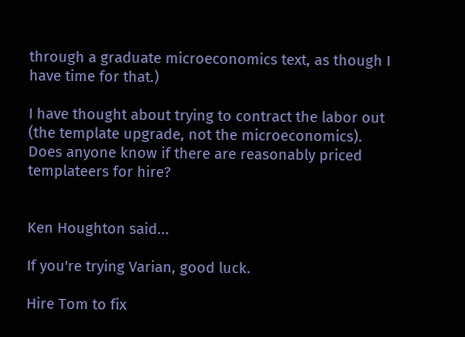through a graduate microeconomics text, as though I have time for that.)

I have thought about trying to contract the labor out (the template upgrade, not the microeconomics). Does anyone know if there are reasonably priced templateers for hire?


Ken Houghton said...

If you're trying Varian, good luck.

Hire Tom to fix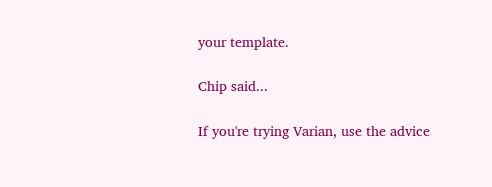your template.

Chip said...

If you're trying Varian, use the advice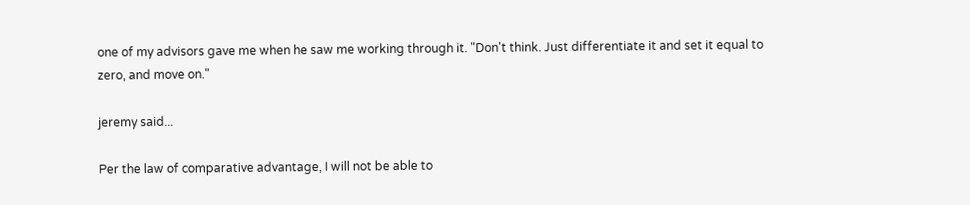one of my advisors gave me when he saw me working through it. "Don't think. Just differentiate it and set it equal to zero, and move on."

jeremy said...

Per the law of comparative advantage, I will not be able to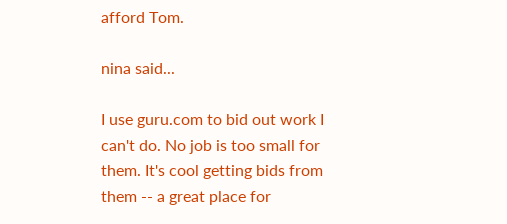afford Tom.

nina said...

I use guru.com to bid out work I can't do. No job is too small for them. It's cool getting bids from them -- a great place for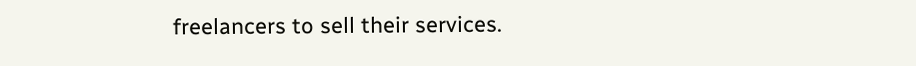freelancers to sell their services.